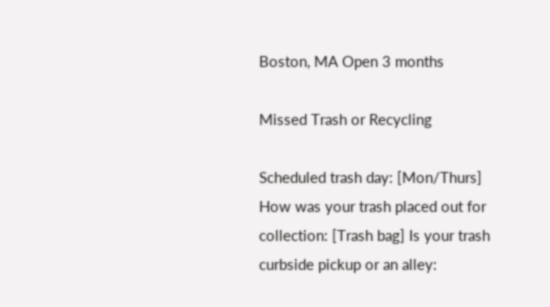Boston, MA Open 3 months

Missed Trash or Recycling

Scheduled trash day: [Mon/Thurs] How was your trash placed out for collection: [Trash bag] Is your trash curbside pickup or an alley: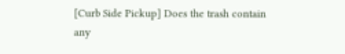[Curb Side Pickup] Does the trash contain any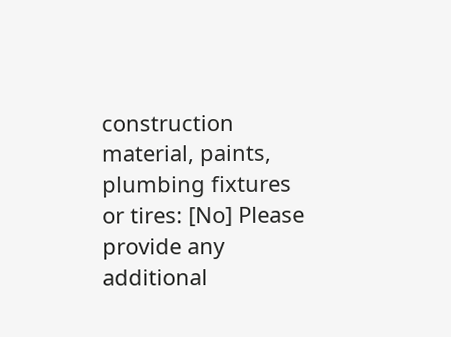construction material, paints, plumbing fixtures or tires: [No] Please provide any additional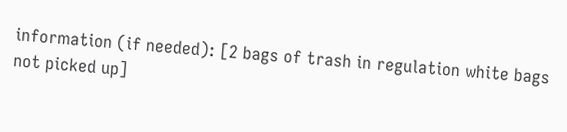information (if needed): [2 bags of trash in regulation white bags not picked up]